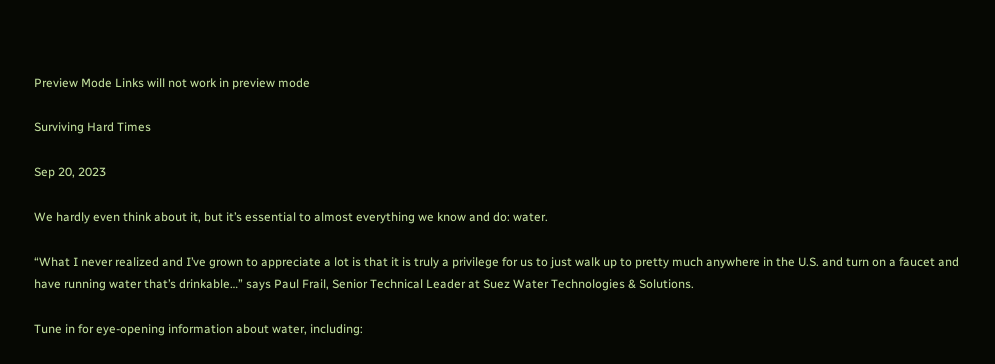Preview Mode Links will not work in preview mode

Surviving Hard Times

Sep 20, 2023

We hardly even think about it, but it’s essential to almost everything we know and do: water.

“What I never realized and I’ve grown to appreciate a lot is that it is truly a privilege for us to just walk up to pretty much anywhere in the U.S. and turn on a faucet and have running water that’s drinkable…” says Paul Frail, Senior Technical Leader at Suez Water Technologies & Solutions.

Tune in for eye-opening information about water, including: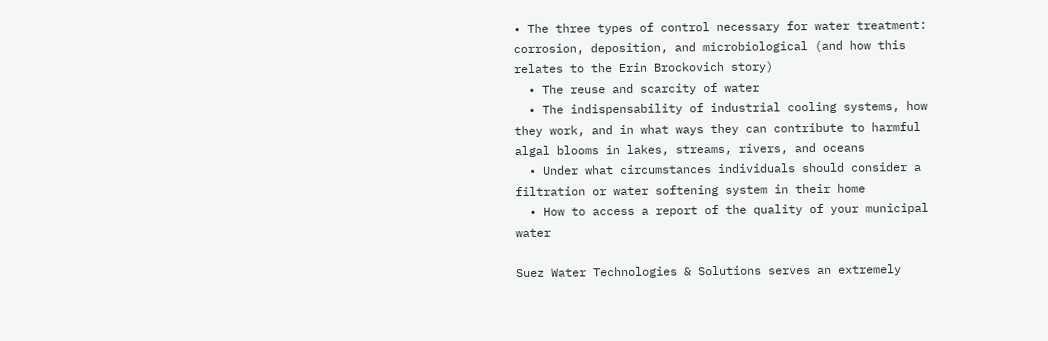• The three types of control necessary for water treatment: corrosion, deposition, and microbiological (and how this relates to the Erin Brockovich story)
  • The reuse and scarcity of water
  • The indispensability of industrial cooling systems, how they work, and in what ways they can contribute to harmful algal blooms in lakes, streams, rivers, and oceans
  • Under what circumstances individuals should consider a filtration or water softening system in their home
  • How to access a report of the quality of your municipal water

Suez Water Technologies & Solutions serves an extremely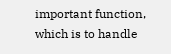important function, which is to handle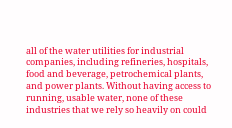all of the water utilities for industrial companies, including refineries, hospitals, food and beverage, petrochemical plants, and power plants. Without having access to running, usable water, none of these industries that we rely so heavily on could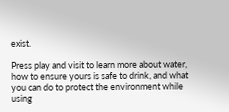exist.

Press play and visit to learn more about water, how to ensure yours is safe to drink, and what you can do to protect the environment while using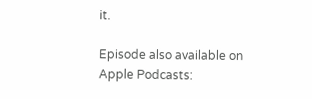it.

Episode also available on Apple Podcasts: